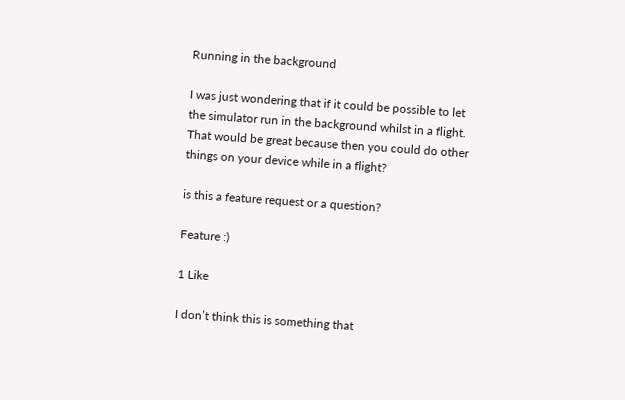Running in the background

I was just wondering that if it could be possible to let the simulator run in the background whilst in a flight. That would be great because then you could do other things on your device while in a flight?

is this a feature request or a question?

Feature :)

1 Like

I don’t think this is something that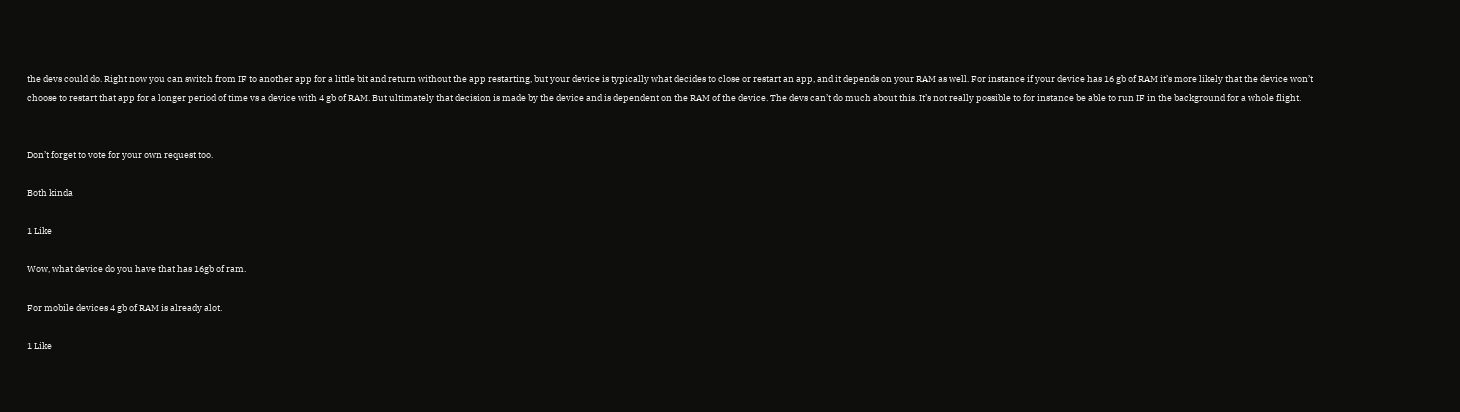the devs could do. Right now you can switch from IF to another app for a little bit and return without the app restarting, but your device is typically what decides to close or restart an app, and it depends on your RAM as well. For instance if your device has 16 gb of RAM it’s more likely that the device won’t choose to restart that app for a longer period of time vs a device with 4 gb of RAM. But ultimately that decision is made by the device and is dependent on the RAM of the device. The devs can’t do much about this. It’s not really possible to for instance be able to run IF in the background for a whole flight.


Don’t forget to vote for your own request too.

Both kinda

1 Like

Wow, what device do you have that has 16gb of ram.

For mobile devices 4 gb of RAM is already alot.

1 Like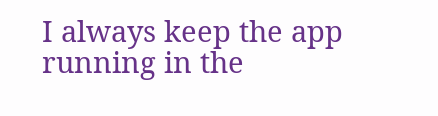I always keep the app running in the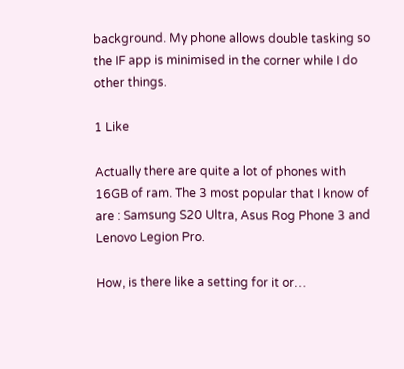background. My phone allows double tasking so the IF app is minimised in the corner while I do other things.

1 Like

Actually there are quite a lot of phones with 16GB of ram. The 3 most popular that I know of are : Samsung S20 Ultra, Asus Rog Phone 3 and Lenovo Legion Pro.

How, is there like a setting for it or…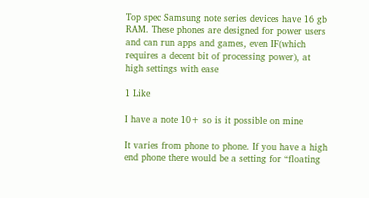Top spec Samsung note series devices have 16 gb RAM. These phones are designed for power users and can run apps and games, even IF(which requires a decent bit of processing power), at high settings with ease

1 Like

I have a note 10+ so is it possible on mine

It varies from phone to phone. If you have a high end phone there would be a setting for “floating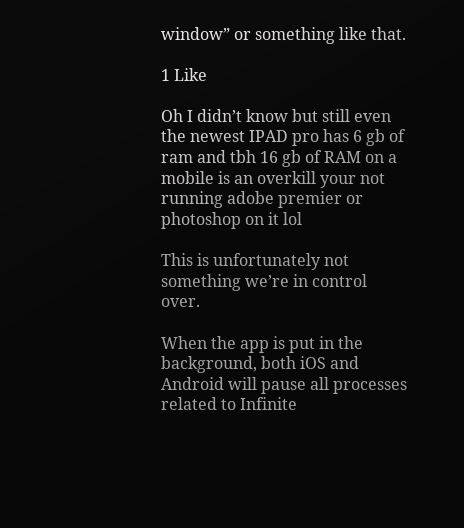window” or something like that.

1 Like

Oh I didn’t know but still even the newest IPAD pro has 6 gb of ram and tbh 16 gb of RAM on a mobile is an overkill your not running adobe premier or photoshop on it lol

This is unfortunately not something we’re in control over.

When the app is put in the background, both iOS and Android will pause all processes related to Infinite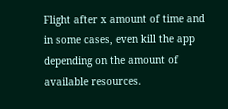Flight after x amount of time and in some cases, even kill the app depending on the amount of available resources.